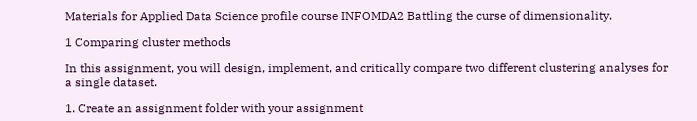Materials for Applied Data Science profile course INFOMDA2 Battling the curse of dimensionality.

1 Comparing cluster methods

In this assignment, you will design, implement, and critically compare two different clustering analyses for a single dataset.

1. Create an assignment folder with your assignment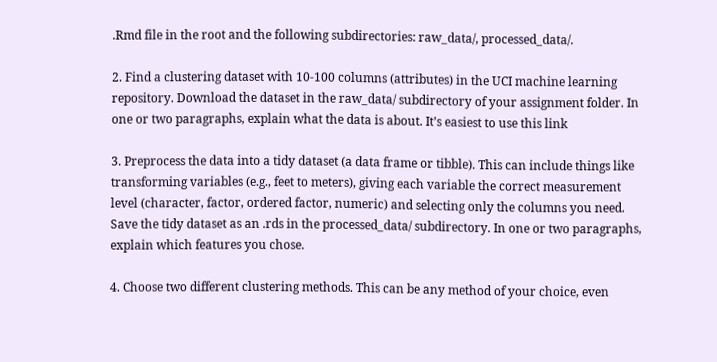.Rmd file in the root and the following subdirectories: raw_data/, processed_data/.

2. Find a clustering dataset with 10-100 columns (attributes) in the UCI machine learning repository. Download the dataset in the raw_data/ subdirectory of your assignment folder. In one or two paragraphs, explain what the data is about. It’s easiest to use this link

3. Preprocess the data into a tidy dataset (a data frame or tibble). This can include things like transforming variables (e.g., feet to meters), giving each variable the correct measurement level (character, factor, ordered factor, numeric) and selecting only the columns you need. Save the tidy dataset as an .rds in the processed_data/ subdirectory. In one or two paragraphs, explain which features you chose.

4. Choose two different clustering methods. This can be any method of your choice, even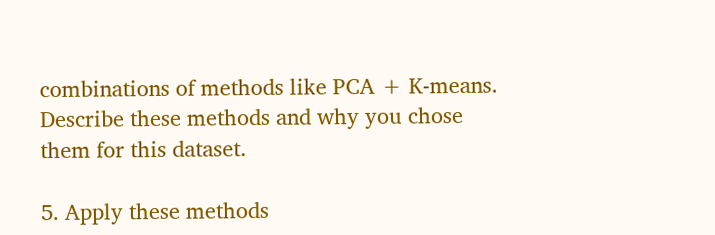combinations of methods like PCA + K-means. Describe these methods and why you chose them for this dataset.

5. Apply these methods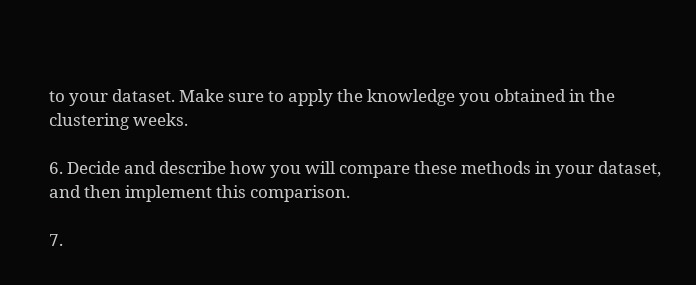to your dataset. Make sure to apply the knowledge you obtained in the clustering weeks.

6. Decide and describe how you will compare these methods in your dataset, and then implement this comparison.

7.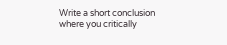Write a short conclusion where you critically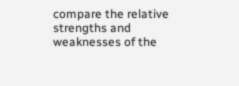compare the relative strengths and weaknesses of the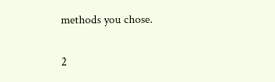methods you chose.

2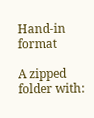Hand-in format

A zipped folder with: